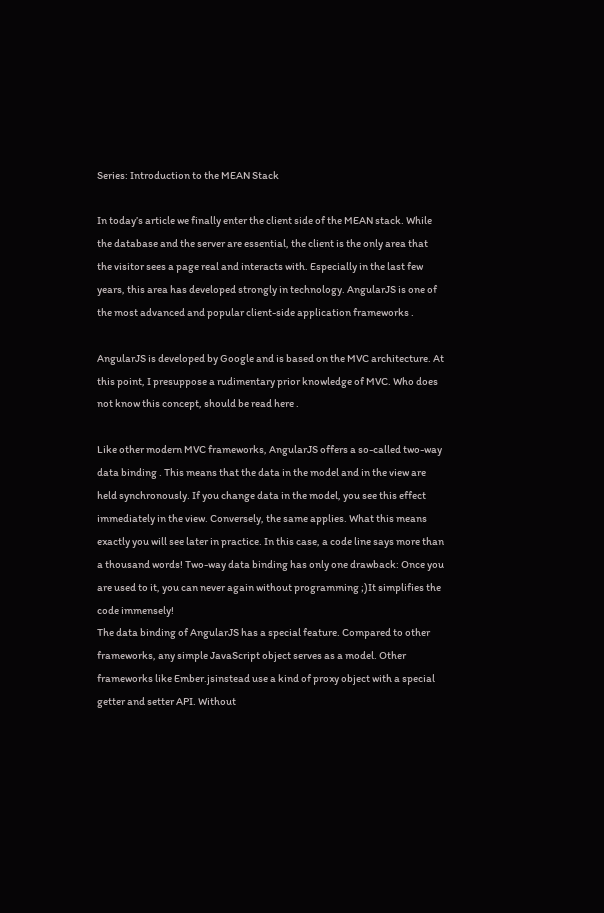Series: Introduction to the MEAN Stack

In today’s article we finally enter the client side of the MEAN stack. While the database and the server are essential, the client is the only area that the visitor sees a page real and interacts with. Especially in the last few years, this area has developed strongly in technology. AngularJS is one of the most advanced and popular client-side application frameworks .

AngularJS is developed by Google and is based on the MVC architecture. At this point, I presuppose a rudimentary prior knowledge of MVC. Who does not know this concept, should be read here .

Like other modern MVC frameworks, AngularJS offers a so-called two-way data binding . This means that the data in the model and in the view are held synchronously. If you change data in the model, you see this effect immediately in the view. Conversely, the same applies. What this means exactly you will see later in practice. In this case, a code line says more than a thousand words! Two-way data binding has only one drawback: Once you are used to it, you can never again without programming ;)It simplifies the code immensely!
The data binding of AngularJS has a special feature. Compared to other frameworks, any simple JavaScript object serves as a model. Other frameworks like Ember.jsinstead use a kind of proxy object with a special getter and setter API. Without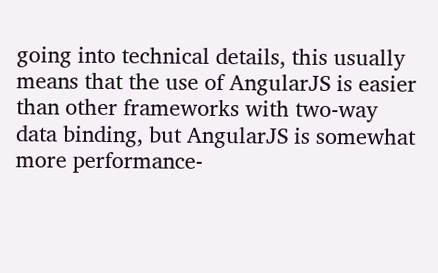going into technical details, this usually means that the use of AngularJS is easier than other frameworks with two-way data binding, but AngularJS is somewhat more performance-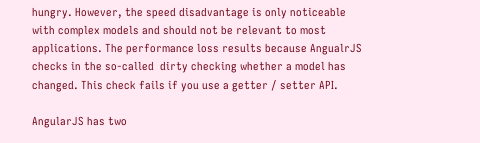hungry. However, the speed disadvantage is only noticeable with complex models and should not be relevant to most applications. The performance loss results because AngualrJS checks in the so-called  dirty checking whether a model has changed. This check fails if you use a getter / setter API.

AngularJS has two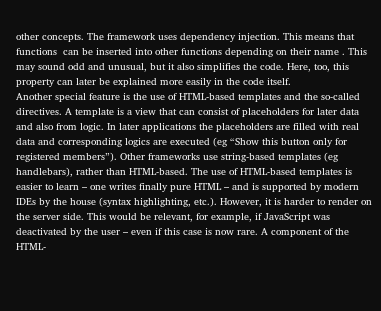other concepts. The framework uses dependency injection. This means that functions  can be inserted into other functions depending on their name . This may sound odd and unusual, but it also simplifies the code. Here, too, this property can later be explained more easily in the code itself.
Another special feature is the use of HTML-based templates and the so-called directives. A template is a view that can consist of placeholders for later data and also from logic. In later applications the placeholders are filled with real data and corresponding logics are executed (eg “Show this button only for registered members”). Other frameworks use string-based templates (eg handlebars), rather than HTML-based. The use of HTML-based templates is easier to learn – one writes finally pure HTML – and is supported by modern IDEs by the house (syntax highlighting, etc.). However, it is harder to render on the server side. This would be relevant, for example, if JavaScript was deactivated by the user – even if this case is now rare. A component of the HTML-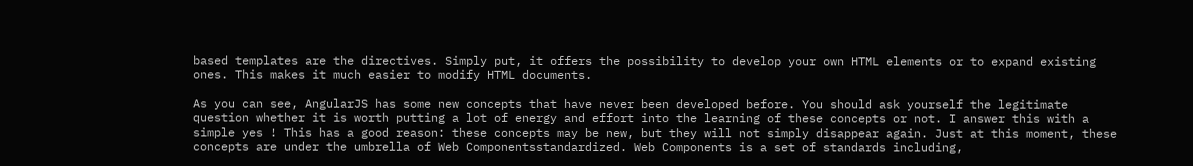based templates are the directives. Simply put, it offers the possibility to develop your own HTML elements or to expand existing ones. This makes it much easier to modify HTML documents.

As you can see, AngularJS has some new concepts that have never been developed before. You should ask yourself the legitimate question whether it is worth putting a lot of energy and effort into the learning of these concepts or not. I answer this with a simple yes ! This has a good reason: these concepts may be new, but they will not simply disappear again. Just at this moment, these concepts are under the umbrella of Web Componentsstandardized. Web Components is a set of standards including,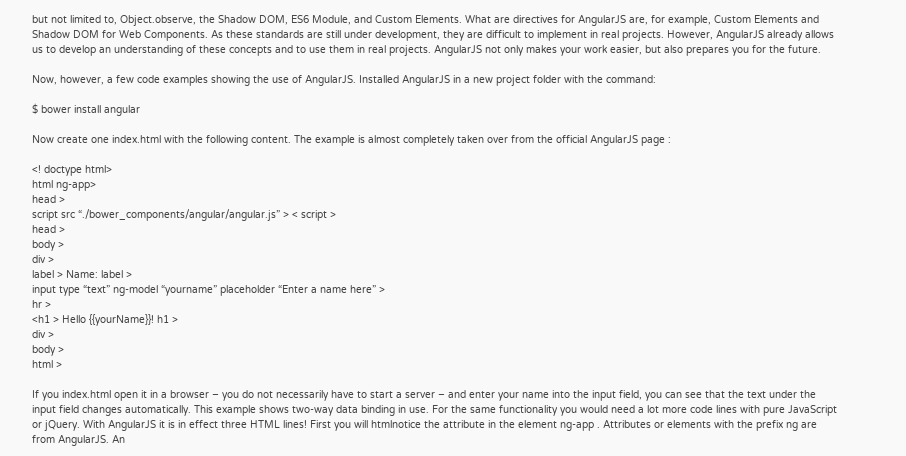but not limited to, Object.observe, the Shadow DOM, ES6 Module, and Custom Elements. What are directives for AngularJS are, for example, Custom Elements and Shadow DOM for Web Components. As these standards are still under development, they are difficult to implement in real projects. However, AngularJS already allows us to develop an understanding of these concepts and to use them in real projects. AngularJS not only makes your work easier, but also prepares you for the future.

Now, however, a few code examples showing the use of AngularJS. Installed AngularJS in a new project folder with the command:

$ bower install angular

Now create one index.html with the following content. The example is almost completely taken over from the official AngularJS page :

<! doctype html>
html ng-app>
head >
script src “./bower_components/angular/angular.js” > < script >
head >
body >
div >
label > Name: label >
input type “text” ng-model “yourname” placeholder “Enter a name here” >
hr >
<h1 > Hello {{yourName}}! h1 >
div >
body >
html >

If you index.html open it in a browser – you do not necessarily have to start a server – and enter your name into the input field, you can see that the text under the input field changes automatically. This example shows two-way data binding in use. For the same functionality you would need a lot more code lines with pure JavaScript or jQuery. With AngularJS it is in effect three HTML lines! First you will htmlnotice the attribute in the element ng-app . Attributes or elements with the prefix ng are from AngularJS. An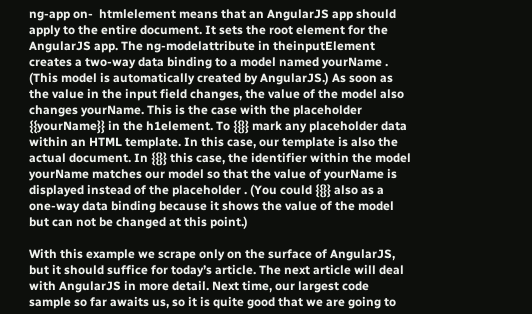ng-app on-  htmlelement means that an AngularJS app should apply to the entire document. It sets the root element for the AngularJS app. The ng-modelattribute in theinputElement creates a two-way data binding to a model named yourName . (This model is automatically created by AngularJS.) As soon as the value in the input field changes, the value of the model also changes yourName. This is the case with the placeholder {{yourName}} in the h1element. To {{}} mark any placeholder data within an HTML template. In this case, our template is also the actual document. In {{}} this case, the identifier within the model yourName matches our model so that the value of yourName is displayed instead of the placeholder . (You could {{}} also as a one-way data binding because it shows the value of the model but can not be changed at this point.)

With this example we scrape only on the surface of AngularJS, but it should suffice for today’s article. The next article will deal with AngularJS in more detail. Next time, our largest code sample so far awaits us, so it is quite good that we are going to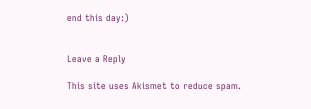end this day:)


Leave a Reply

This site uses Akismet to reduce spam.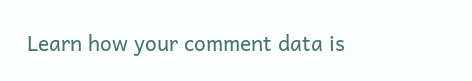Learn how your comment data is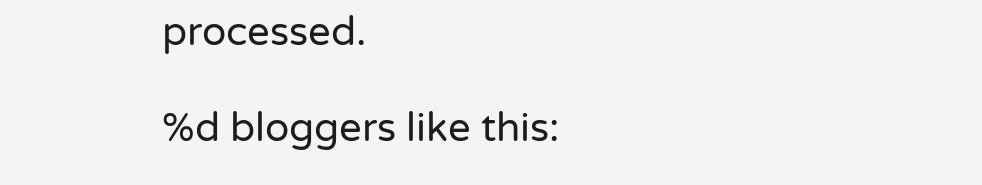processed.

%d bloggers like this: